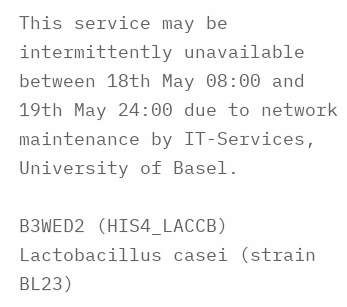This service may be intermittently unavailable between 18th May 08:00 and 19th May 24:00 due to network maintenance by IT-Services, University of Basel.

B3WED2 (HIS4_LACCB) Lactobacillus casei (strain BL23)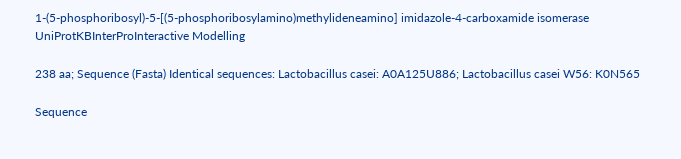1-(5-phosphoribosyl)-5-[(5-phosphoribosylamino)methylideneamino] imidazole-4-carboxamide isomerase UniProtKBInterProInteractive Modelling

238 aa; Sequence (Fasta) Identical sequences: Lactobacillus casei: A0A125U886; Lactobacillus casei W56: K0N565

Sequence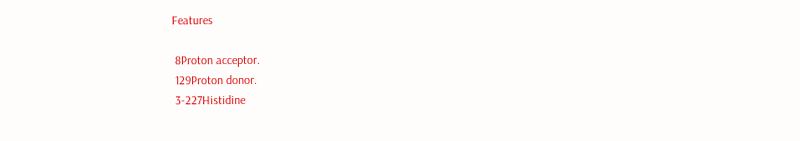Features

 8Proton acceptor.
 129Proton donor.
 3-227Histidine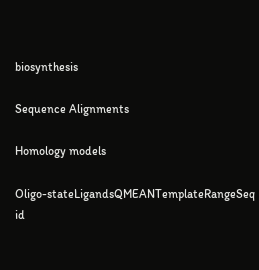biosynthesis

Sequence Alignments

Homology models

Oligo-stateLigandsQMEANTemplateRangeSeq id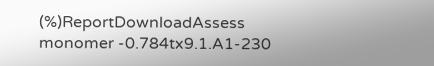(%)ReportDownloadAssess
monomer -0.784tx9.1.A1-230